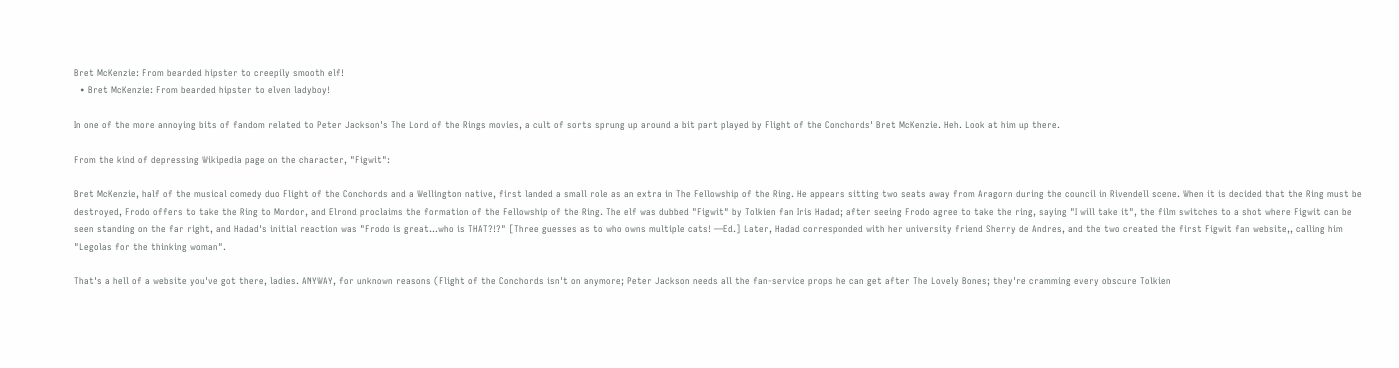Bret McKenzie: From bearded hipster to creepily smooth elf!
  • Bret McKenzie: From bearded hipster to elven ladyboy!

In one of the more annoying bits of fandom related to Peter Jackson's The Lord of the Rings movies, a cult of sorts sprung up around a bit part played by Flight of the Conchords' Bret McKenzie. Heh. Look at him up there.

From the kind of depressing Wikipedia page on the character, "Figwit":

Bret McKenzie, half of the musical comedy duo Flight of the Conchords and a Wellington native, first landed a small role as an extra in The Fellowship of the Ring. He appears sitting two seats away from Aragorn during the council in Rivendell scene. When it is decided that the Ring must be destroyed, Frodo offers to take the Ring to Mordor, and Elrond proclaims the formation of the Fellowship of the Ring. The elf was dubbed "Figwit" by Tolkien fan Iris Hadad; after seeing Frodo agree to take the ring, saying "I will take it", the film switches to a shot where Figwit can be seen standing on the far right, and Hadad's initial reaction was "Frodo is great...who is THAT?!?" [Three guesses as to who owns multiple cats! —Ed.] Later, Hadad corresponded with her university friend Sherry de Andres, and the two created the first Figwit fan website,, calling him "Legolas for the thinking woman".

That's a hell of a website you've got there, ladies. ANYWAY, for unknown reasons (Flight of the Conchords isn't on anymore; Peter Jackson needs all the fan-service props he can get after The Lovely Bones; they're cramming every obscure Tolkien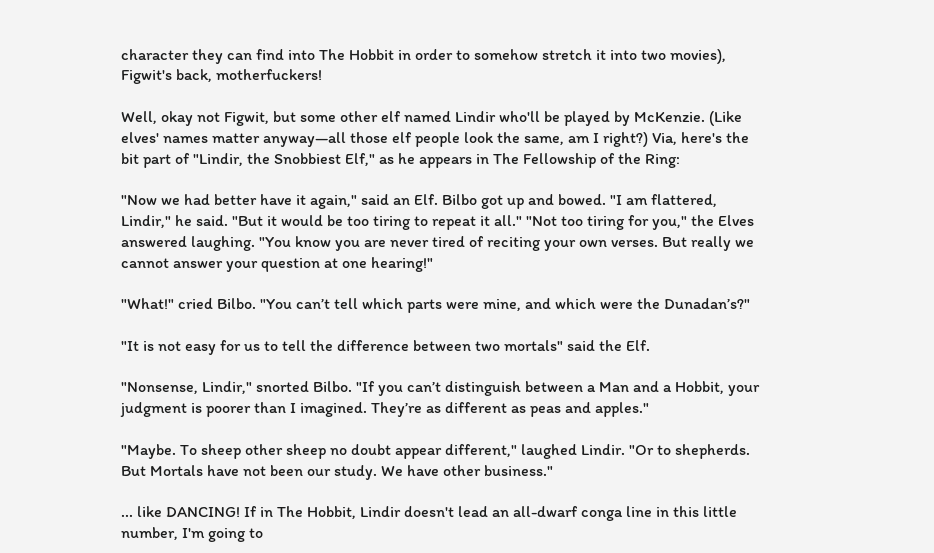character they can find into The Hobbit in order to somehow stretch it into two movies), Figwit's back, motherfuckers!

Well, okay not Figwit, but some other elf named Lindir who'll be played by McKenzie. (Like elves' names matter anyway—all those elf people look the same, am I right?) Via, here's the bit part of "Lindir, the Snobbiest Elf," as he appears in The Fellowship of the Ring:

"Now we had better have it again," said an Elf. Bilbo got up and bowed. "I am flattered, Lindir," he said. "But it would be too tiring to repeat it all." "Not too tiring for you," the Elves answered laughing. "You know you are never tired of reciting your own verses. But really we cannot answer your question at one hearing!"

"What!" cried Bilbo. "You can’t tell which parts were mine, and which were the Dunadan’s?"

"It is not easy for us to tell the difference between two mortals" said the Elf.

"Nonsense, Lindir," snorted Bilbo. "If you can’t distinguish between a Man and a Hobbit, your judgment is poorer than I imagined. They’re as different as peas and apples."

"Maybe. To sheep other sheep no doubt appear different," laughed Lindir. "Or to shepherds. But Mortals have not been our study. We have other business."

... like DANCING! If in The Hobbit, Lindir doesn't lead an all-dwarf conga line in this little number, I'm going to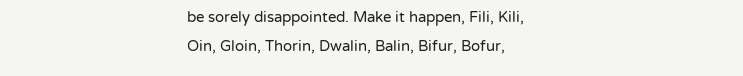be sorely disappointed. Make it happen, Fili, Kili, Oin, Gloin, Thorin, Dwalin, Balin, Bifur, Bofur,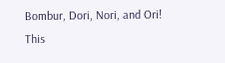Bombur, Dori, Nori, and Ori! This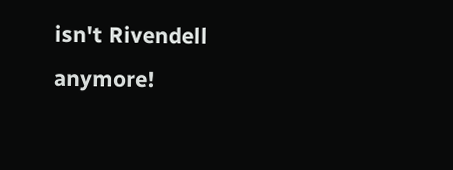isn't Rivendell anymore!